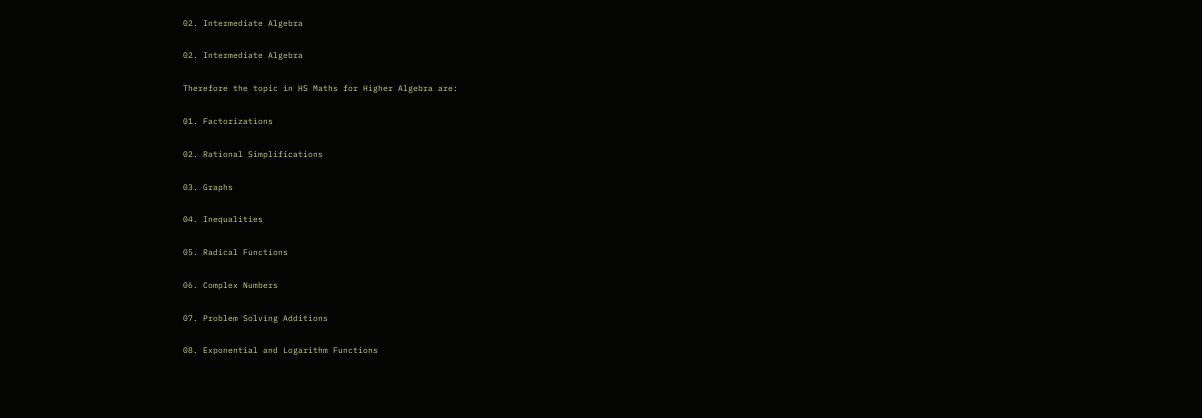02. Intermediate Algebra

02. Intermediate Algebra

Therefore the topic in HS Maths for Higher Algebra are:

01. Factorizations

02. Rational Simplifications

03. Graphs

04. Inequalities

05. Radical Functions

06. Complex Numbers

07. Problem Solving Additions

08. Exponential and Logarithm Functions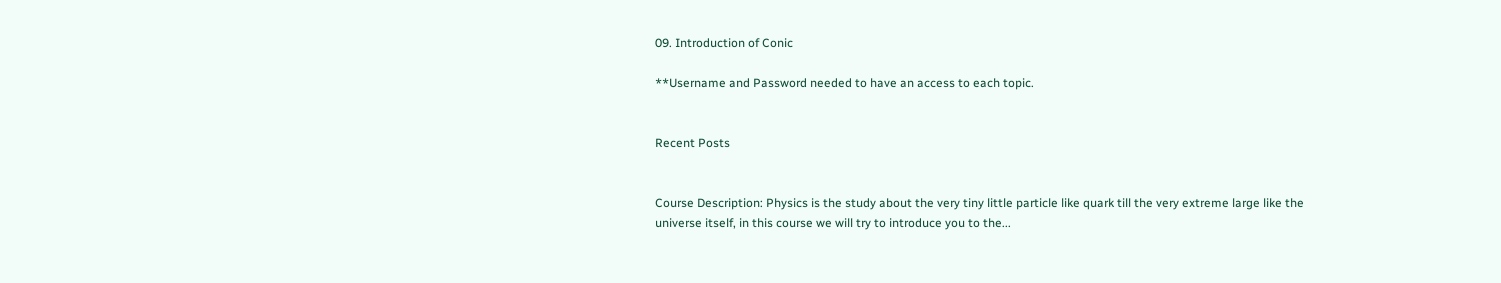09. Introduction of Conic

**Username and Password needed to have an access to each topic.


Recent Posts


Course Description: Physics is the study about the very tiny little particle like quark till the very extreme large like the universe itself, in this course we will try to introduce you to the...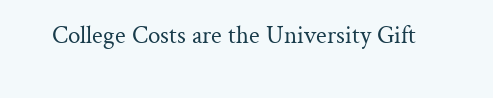College Costs are the University Gift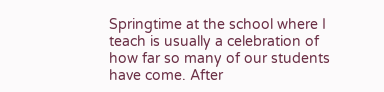Springtime at the school where I teach is usually a celebration of how far so many of our students have come. After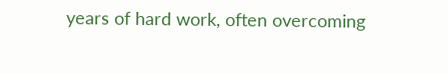years of hard work, often overcoming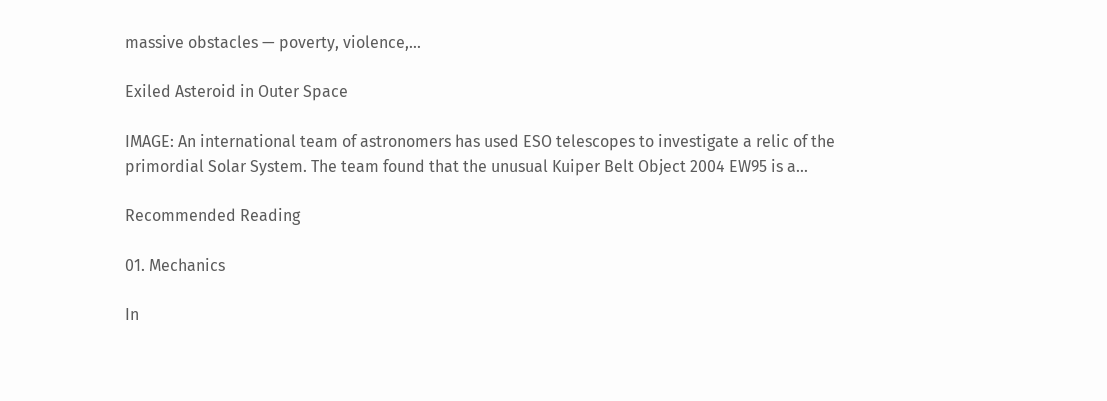massive obstacles — poverty, violence,...

Exiled Asteroid in Outer Space

IMAGE: An international team of astronomers has used ESO telescopes to investigate a relic of the primordial Solar System. The team found that the unusual Kuiper Belt Object 2004 EW95 is a...

Recommended Reading

01. Mechanics

In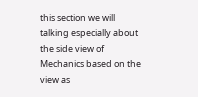this section we will talking especially about the side view of Mechanics based on the view as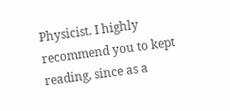Physicist. I highly recommend you to kept reading, since as a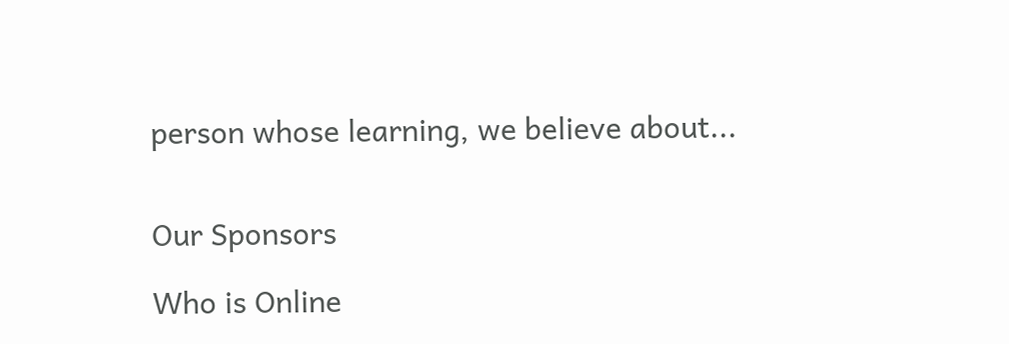person whose learning, we believe about...


Our Sponsors

Who is Online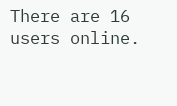There are 16 users online.